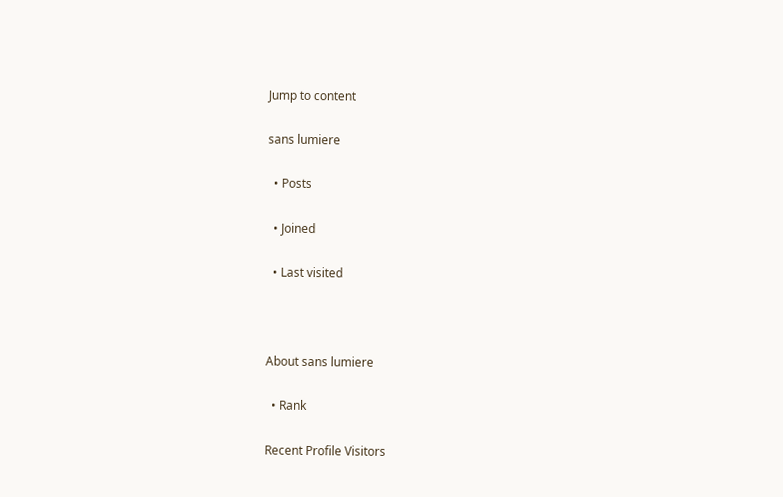Jump to content

sans lumiere

  • Posts

  • Joined

  • Last visited



About sans lumiere

  • Rank

Recent Profile Visitors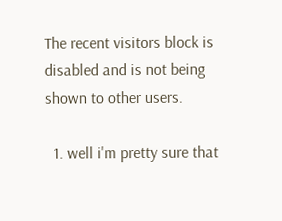The recent visitors block is disabled and is not being shown to other users.

  1. well i'm pretty sure that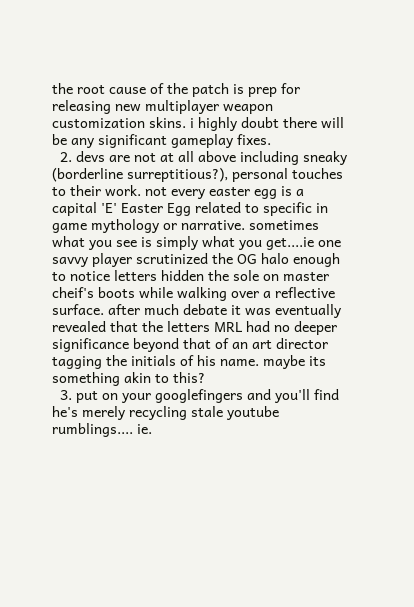the root cause of the patch is prep for releasing new multiplayer weapon customization skins. i highly doubt there will be any significant gameplay fixes.
  2. devs are not at all above including sneaky (borderline surreptitious?), personal touches to their work. not every easter egg is a capital 'E' Easter Egg related to specific in game mythology or narrative. sometimes what you see is simply what you get....ie one savvy player scrutinized the OG halo enough to notice letters hidden the sole on master cheif's boots while walking over a reflective surface. after much debate it was eventually revealed that the letters MRL had no deeper significance beyond that of an art director tagging the initials of his name. maybe its something akin to this?
  3. put on your googlefingers and you'll find he's merely recycling stale youtube rumblings.... ie.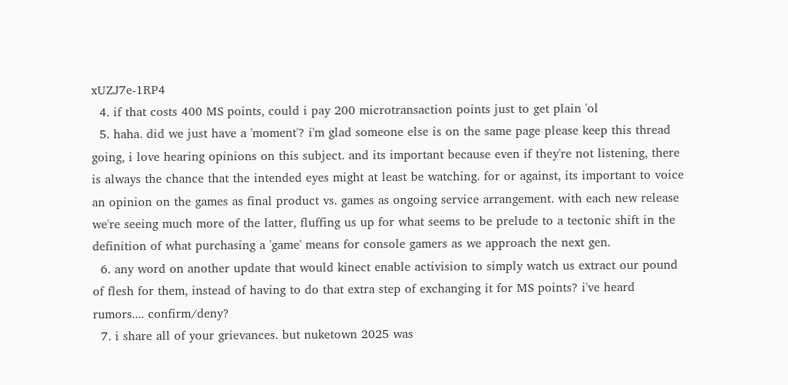xUZJ7e-1RP4
  4. if that costs 400 MS points, could i pay 200 microtransaction points just to get plain 'ol
  5. haha. did we just have a 'moment'? i'm glad someone else is on the same page please keep this thread going, i love hearing opinions on this subject. and its important because even if they're not listening, there is always the chance that the intended eyes might at least be watching. for or against, its important to voice an opinion on the games as final product vs. games as ongoing service arrangement. with each new release we're seeing much more of the latter, fluffing us up for what seems to be prelude to a tectonic shift in the definition of what purchasing a 'game' means for console gamers as we approach the next gen.
  6. any word on another update that would kinect enable activision to simply watch us extract our pound of flesh for them, instead of having to do that extra step of exchanging it for MS points? i've heard rumors.... confirm/deny?
  7. i share all of your grievances. but nuketown 2025 was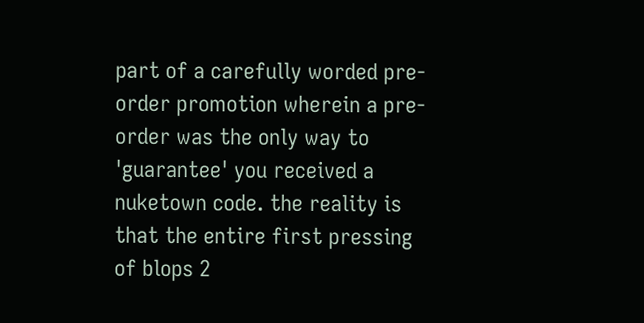part of a carefully worded pre-order promotion wherein a pre-order was the only way to 'guarantee' you received a nuketown code. the reality is that the entire first pressing of blops 2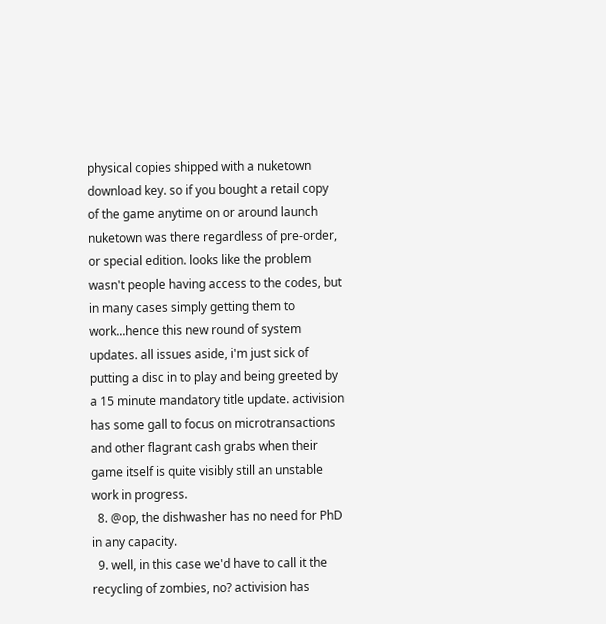physical copies shipped with a nuketown download key. so if you bought a retail copy of the game anytime on or around launch nuketown was there regardless of pre-order, or special edition. looks like the problem wasn't people having access to the codes, but in many cases simply getting them to work...hence this new round of system updates. all issues aside, i'm just sick of putting a disc in to play and being greeted by a 15 minute mandatory title update. activision has some gall to focus on microtransactions and other flagrant cash grabs when their game itself is quite visibly still an unstable work in progress.
  8. @op, the dishwasher has no need for PhD in any capacity.
  9. well, in this case we'd have to call it the recycling of zombies, no? activision has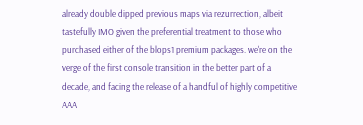already double dipped previous maps via rezurrection, albeit tastefully IMO given the preferential treatment to those who purchased either of the blops1 premium packages. we're on the verge of the first console transition in the better part of a decade, and facing the release of a handful of highly competitive AAA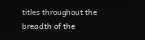titles throughout the breadth of the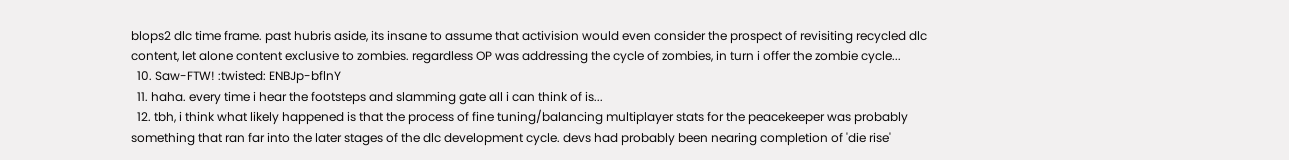blops2 dlc time frame. past hubris aside, its insane to assume that activision would even consider the prospect of revisiting recycled dlc content, let alone content exclusive to zombies. regardless OP was addressing the cycle of zombies, in turn i offer the zombie cycle...
  10. Saw-FTW! :twisted: ENBJp-bflnY
  11. haha. every time i hear the footsteps and slamming gate all i can think of is...
  12. tbh, i think what likely happened is that the process of fine tuning/balancing multiplayer stats for the peacekeeper was probably something that ran far into the later stages of the dlc development cycle. devs had probably been nearing completion of 'die rise'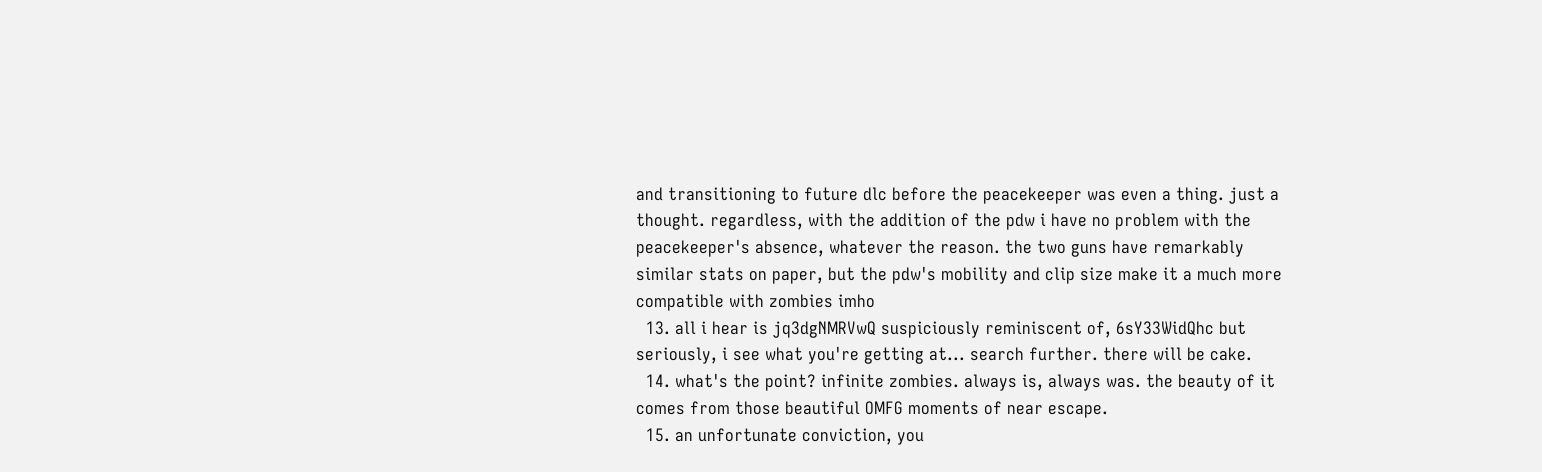and transitioning to future dlc before the peacekeeper was even a thing. just a thought. regardless, with the addition of the pdw i have no problem with the peacekeeper's absence, whatever the reason. the two guns have remarkably similar stats on paper, but the pdw's mobility and clip size make it a much more compatible with zombies imho
  13. all i hear is jq3dgNMRVwQ suspiciously reminiscent of, 6sY33WidQhc but seriously, i see what you're getting at... search further. there will be cake.
  14. what's the point? infinite zombies. always is, always was. the beauty of it comes from those beautiful OMFG moments of near escape.
  15. an unfortunate conviction, you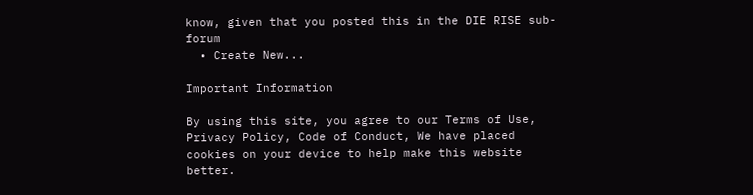know, given that you posted this in the DIE RISE sub-forum
  • Create New...

Important Information

By using this site, you agree to our Terms of Use, Privacy Policy, Code of Conduct, We have placed cookies on your device to help make this website better.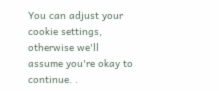You can adjust your cookie settings, otherwise we'll assume you're okay to continue. .